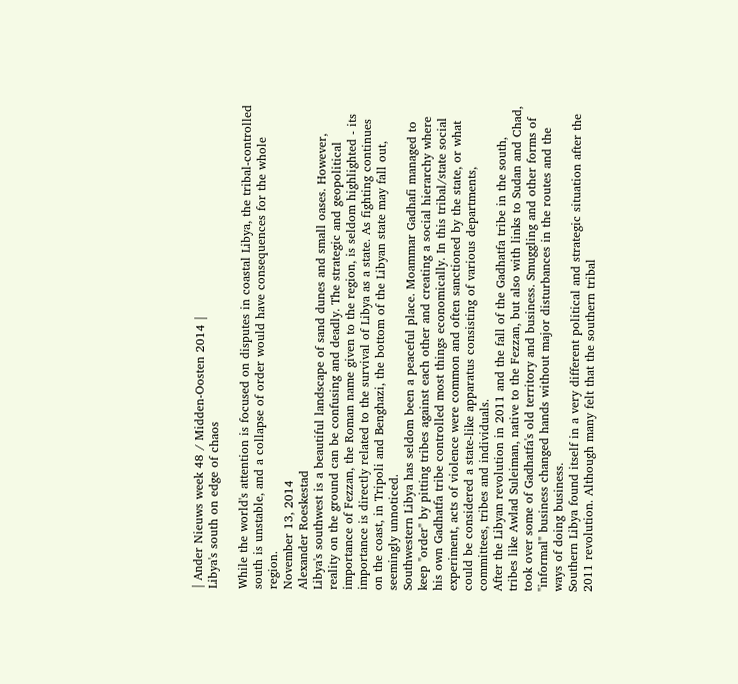| Ander Nieuws week 48 / Midden-Oosten 2014 |
Libya's south on edge of chaos

While the world's attention is focused on disputes in coastal Libya, the tribal-controlled south is unstable, and a collapse of order would have consequences for the whole region.
November 13, 2014
Alexander Roeskestad
Libya's southwest is a beautiful landscape of sand dunes and small oases. However, reality on the ground can be confusing and deadly. The strategic and geopolitical importance of Fezzan, the Roman name given to the region, is seldom highlighted - its importance is directly related to the survival of Libya as a state. As fighting continues on the coast, in Tripoli and Benghazi, the bottom of the Libyan state may fall out, seemingly unnoticed.
Southwestern Libya has seldom been a peaceful place. Moammar Gadhafi managed to keep "order" by pitting tribes against each other and creating a social hierarchy where his own Gadhatfa tribe controlled most things economically. In this tribal/state social experiment, acts of violence were common and often sanctioned by the state, or what could be considered a state-like apparatus consisting of various departments, committees, tribes and individuals.
After the Libyan revolution in 2011 and the fall of the Gadhatfa tribe in the south, tribes like Awlad Suleiman, native to the Fezzan, but also with links to Sudan and Chad, took over some of Gadhatfa's old territory and business. Smuggling and other forms of "informal" business changed hands without major disturbances in the routes and the ways of doing business.
Southern Libya found itself in a very different political and strategic situation after the 2011 revolution. Although many felt that the southern tribal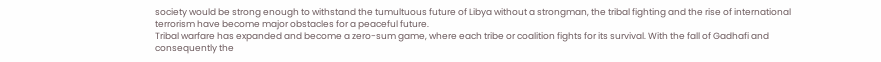society would be strong enough to withstand the tumultuous future of Libya without a strongman, the tribal fighting and the rise of international terrorism have become major obstacles for a peaceful future.
Tribal warfare has expanded and become a zero-sum game, where each tribe or coalition fights for its survival. With the fall of Gadhafi and consequently the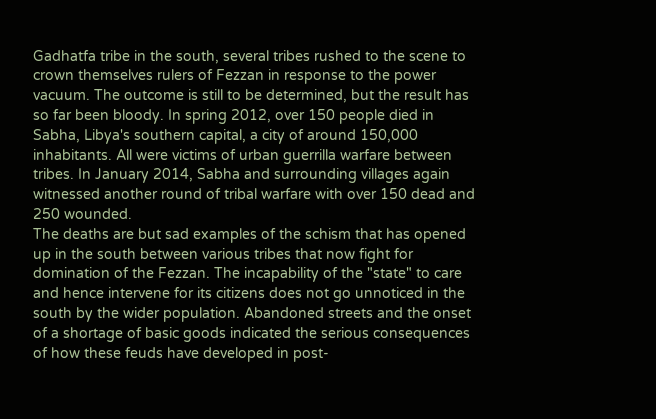Gadhatfa tribe in the south, several tribes rushed to the scene to crown themselves rulers of Fezzan in response to the power vacuum. The outcome is still to be determined, but the result has so far been bloody. In spring 2012, over 150 people died in Sabha, Libya's southern capital, a city of around 150,000 inhabitants. All were victims of urban guerrilla warfare between tribes. In January 2014, Sabha and surrounding villages again witnessed another round of tribal warfare with over 150 dead and 250 wounded.
The deaths are but sad examples of the schism that has opened up in the south between various tribes that now fight for domination of the Fezzan. The incapability of the "state" to care and hence intervene for its citizens does not go unnoticed in the south by the wider population. Abandoned streets and the onset of a shortage of basic goods indicated the serious consequences of how these feuds have developed in post-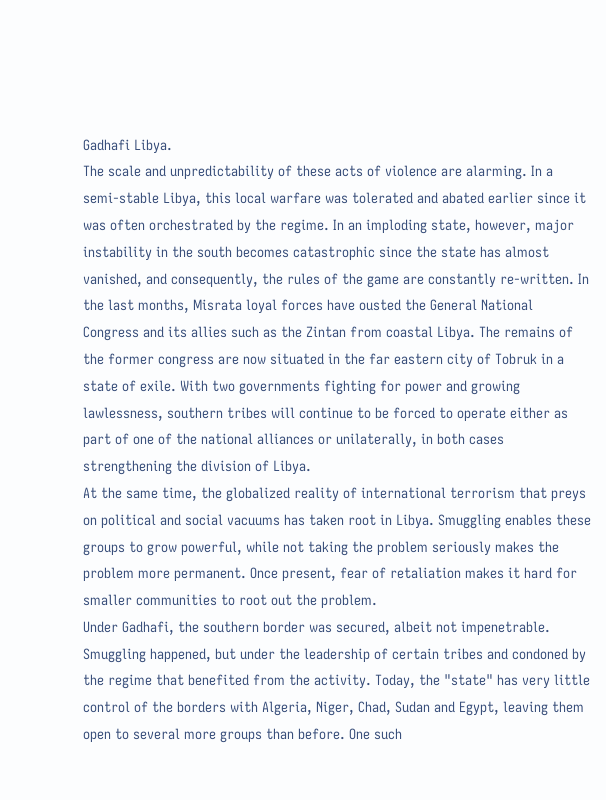Gadhafi Libya.
The scale and unpredictability of these acts of violence are alarming. In a semi-stable Libya, this local warfare was tolerated and abated earlier since it was often orchestrated by the regime. In an imploding state, however, major instability in the south becomes catastrophic since the state has almost vanished, and consequently, the rules of the game are constantly re-written. In the last months, Misrata loyal forces have ousted the General National Congress and its allies such as the Zintan from coastal Libya. The remains of the former congress are now situated in the far eastern city of Tobruk in a state of exile. With two governments fighting for power and growing lawlessness, southern tribes will continue to be forced to operate either as part of one of the national alliances or unilaterally, in both cases strengthening the division of Libya.
At the same time, the globalized reality of international terrorism that preys on political and social vacuums has taken root in Libya. Smuggling enables these groups to grow powerful, while not taking the problem seriously makes the problem more permanent. Once present, fear of retaliation makes it hard for smaller communities to root out the problem.
Under Gadhafi, the southern border was secured, albeit not impenetrable. Smuggling happened, but under the leadership of certain tribes and condoned by the regime that benefited from the activity. Today, the "state" has very little control of the borders with Algeria, Niger, Chad, Sudan and Egypt, leaving them open to several more groups than before. One such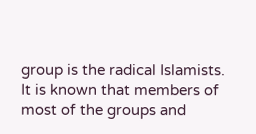group is the radical Islamists.
It is known that members of most of the groups and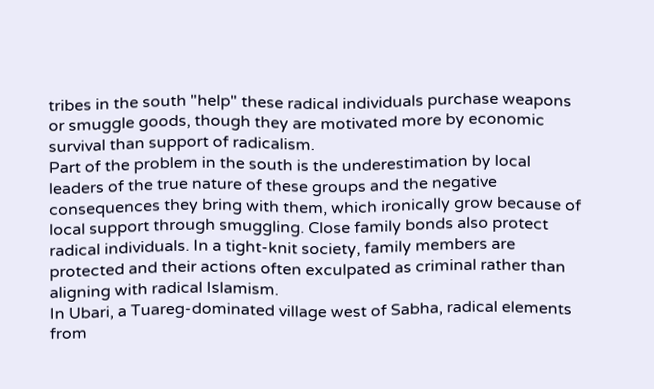tribes in the south "help" these radical individuals purchase weapons or smuggle goods, though they are motivated more by economic survival than support of radicalism.
Part of the problem in the south is the underestimation by local leaders of the true nature of these groups and the negative consequences they bring with them, which ironically grow because of local support through smuggling. Close family bonds also protect radical individuals. In a tight-knit society, family members are protected and their actions often exculpated as criminal rather than aligning with radical Islamism.
In Ubari, a Tuareg-dominated village west of Sabha, radical elements from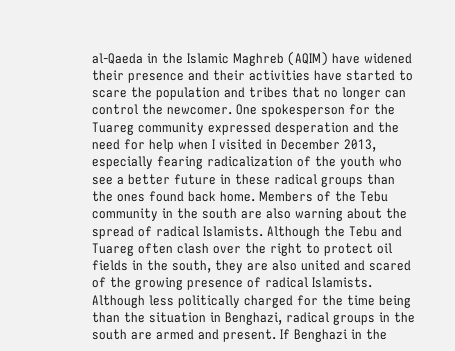al-Qaeda in the Islamic Maghreb (AQIM) have widened their presence and their activities have started to scare the population and tribes that no longer can control the newcomer. One spokesperson for the Tuareg community expressed desperation and the need for help when I visited in December 2013, especially fearing radicalization of the youth who see a better future in these radical groups than the ones found back home. Members of the Tebu community in the south are also warning about the spread of radical Islamists. Although the Tebu and Tuareg often clash over the right to protect oil fields in the south, they are also united and scared of the growing presence of radical Islamists.
Although less politically charged for the time being than the situation in Benghazi, radical groups in the south are armed and present. If Benghazi in the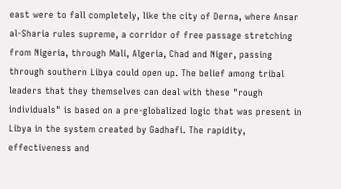east were to fall completely, like the city of Derna, where Ansar al-Sharia rules supreme, a corridor of free passage stretching from Nigeria, through Mali, Algeria, Chad and Niger, passing through southern Libya could open up. The belief among tribal leaders that they themselves can deal with these "rough individuals" is based on a pre-globalized logic that was present in Libya in the system created by Gadhafi. The rapidity, effectiveness and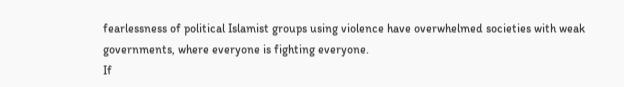fearlessness of political Islamist groups using violence have overwhelmed societies with weak governments, where everyone is fighting everyone.
If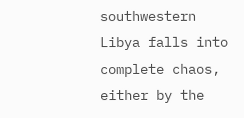southwestern Libya falls into complete chaos, either by the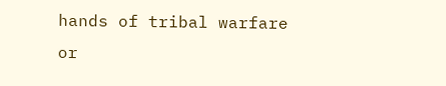hands of tribal warfare or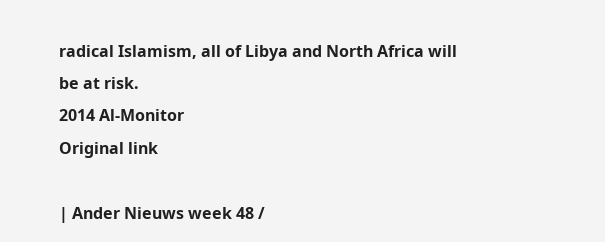radical Islamism, all of Libya and North Africa will be at risk.
2014 Al-Monitor
Original link

| Ander Nieuws week 48 /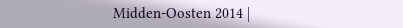Midden-Oosten 2014 |